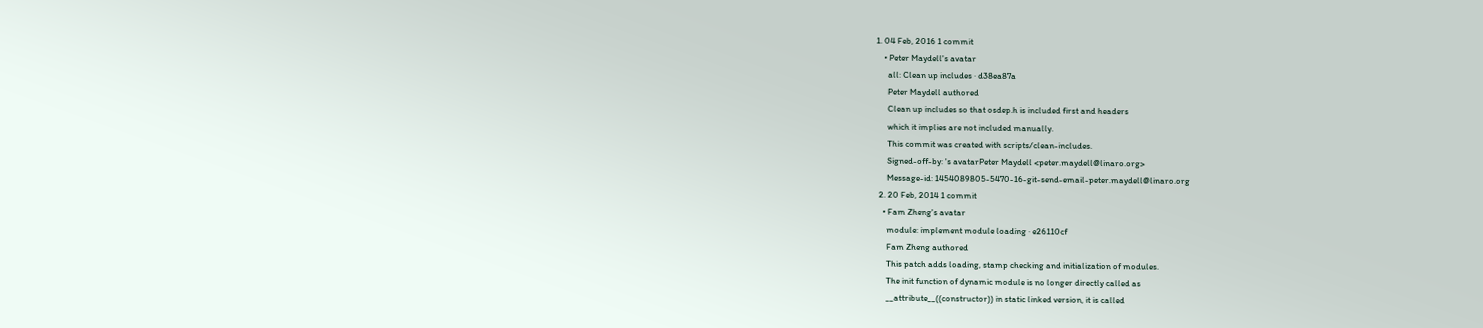1. 04 Feb, 2016 1 commit
    • Peter Maydell's avatar
      all: Clean up includes · d38ea87a
      Peter Maydell authored
      Clean up includes so that osdep.h is included first and headers
      which it implies are not included manually.
      This commit was created with scripts/clean-includes.
      Signed-off-by: 's avatarPeter Maydell <peter.maydell@linaro.org>
      Message-id: 1454089805-5470-16-git-send-email-peter.maydell@linaro.org
  2. 20 Feb, 2014 1 commit
    • Fam Zheng's avatar
      module: implement module loading · e26110cf
      Fam Zheng authored
      This patch adds loading, stamp checking and initialization of modules.
      The init function of dynamic module is no longer directly called as
      __attribute__((constructor)) in static linked version, it is called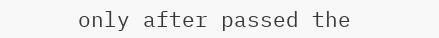only after passed the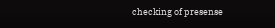checking of presense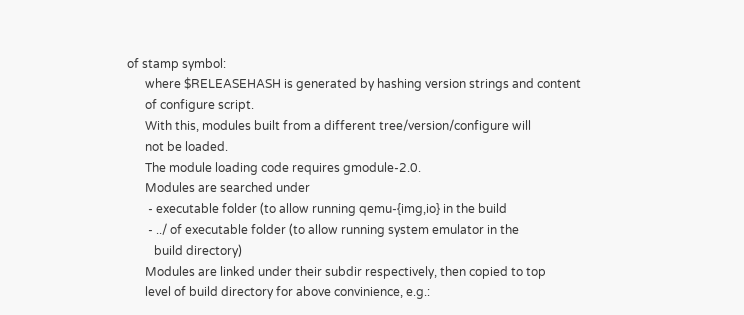of stamp symbol:
      where $RELEASEHASH is generated by hashing version strings and content
      of configure script.
      With this, modules built from a different tree/version/configure will
      not be loaded.
      The module loading code requires gmodule-2.0.
      Modules are searched under
       - executable folder (to allow running qemu-{img,io} in the build
       - ../ of executable folder (to allow running system emulator in the
         build directory)
      Modules are linked under their subdir respectively, then copied to top
      level of build directory for above convinience, e.g.: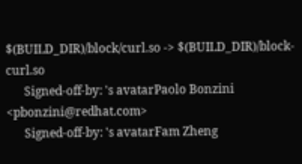$(BUILD_DIR)/block/curl.so -> $(BUILD_DIR)/block-curl.so
      Signed-off-by: 's avatarPaolo Bonzini <pbonzini@redhat.com>
      Signed-off-by: 's avatarFam Zheng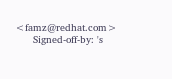<famz@redhat.com>
      Signed-off-by: 's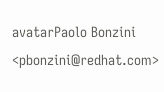avatarPaolo Bonzini <pbonzini@redhat.com>